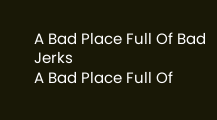A Bad Place Full Of Bad Jerks
A Bad Place Full Of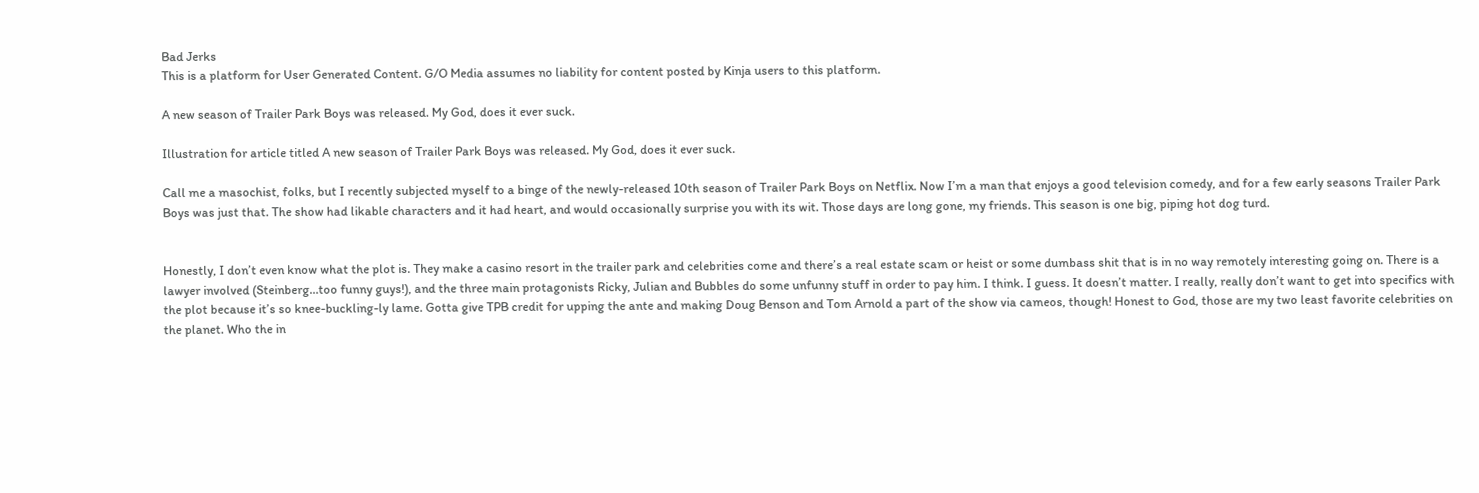Bad Jerks
This is a platform for User Generated Content. G/O Media assumes no liability for content posted by Kinja users to this platform.

A new season of Trailer Park Boys was released. My God, does it ever suck.

Illustration for article titled A new season of Trailer Park Boys was released. My God, does it ever suck.

Call me a masochist, folks, but I recently subjected myself to a binge of the newly-released 10th season of Trailer Park Boys on Netflix. Now I’m a man that enjoys a good television comedy, and for a few early seasons Trailer Park Boys was just that. The show had likable characters and it had heart, and would occasionally surprise you with its wit. Those days are long gone, my friends. This season is one big, piping hot dog turd.


Honestly, I don’t even know what the plot is. They make a casino resort in the trailer park and celebrities come and there’s a real estate scam or heist or some dumbass shit that is in no way remotely interesting going on. There is a lawyer involved (Steinberg…too funny guys!), and the three main protagonists Ricky, Julian and Bubbles do some unfunny stuff in order to pay him. I think. I guess. It doesn’t matter. I really, really don’t want to get into specifics with the plot because it’s so knee-buckling-ly lame. Gotta give TPB credit for upping the ante and making Doug Benson and Tom Arnold a part of the show via cameos, though! Honest to God, those are my two least favorite celebrities on the planet. Who the in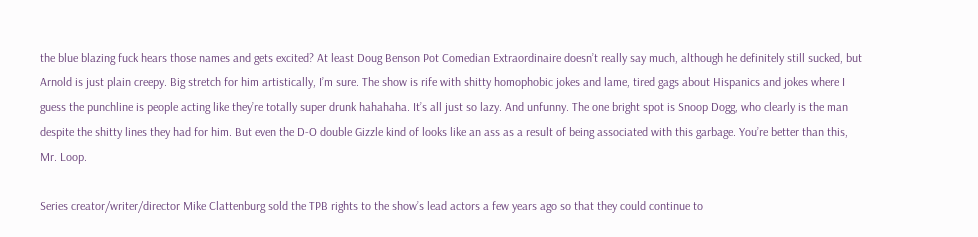the blue blazing fuck hears those names and gets excited? At least Doug Benson Pot Comedian Extraordinaire doesn’t really say much, although he definitely still sucked, but Arnold is just plain creepy. Big stretch for him artistically, I’m sure. The show is rife with shitty homophobic jokes and lame, tired gags about Hispanics and jokes where I guess the punchline is people acting like they’re totally super drunk hahahaha. It’s all just so lazy. And unfunny. The one bright spot is Snoop Dogg, who clearly is the man despite the shitty lines they had for him. But even the D-O double Gizzle kind of looks like an ass as a result of being associated with this garbage. You’re better than this, Mr. Loop.

Series creator/writer/director Mike Clattenburg sold the TPB rights to the show’s lead actors a few years ago so that they could continue to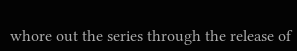whore out the series through the release of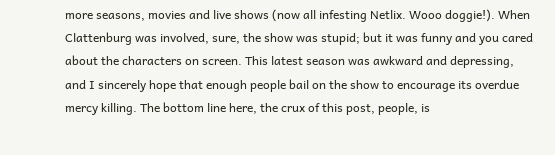more seasons, movies and live shows (now all infesting Netlix. Wooo doggie!). When Clattenburg was involved, sure, the show was stupid; but it was funny and you cared about the characters on screen. This latest season was awkward and depressing, and I sincerely hope that enough people bail on the show to encourage its overdue mercy killing. The bottom line here, the crux of this post, people, is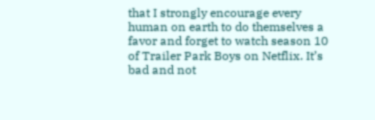that I strongly encourage every human on earth to do themselves a favor and forget to watch season 10 of Trailer Park Boys on Netflix. It’s bad and not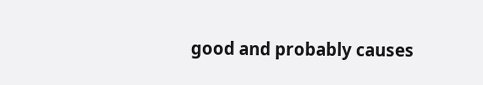good and probably causes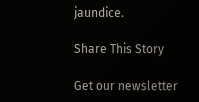jaundice.

Share This Story

Get our newsletter